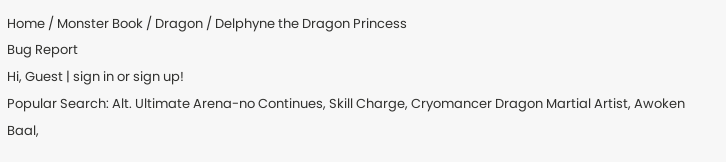Home / Monster Book / Dragon / Delphyne the Dragon Princess
Bug Report
Hi, Guest | sign in or sign up!
Popular Search: Alt. Ultimate Arena-no Continues, Skill Charge, Cryomancer Dragon Martial Artist, Awoken Baal,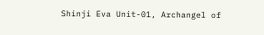Shinji Eva Unit-01, Archangel of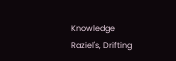Knowledge Raziel's, Drifting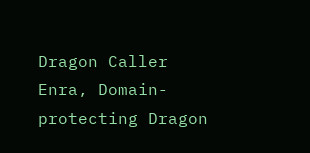Dragon Caller Enra, Domain-protecting Dragon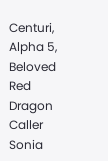Centuri, Alpha 5, Beloved Red Dragon Caller Sonia